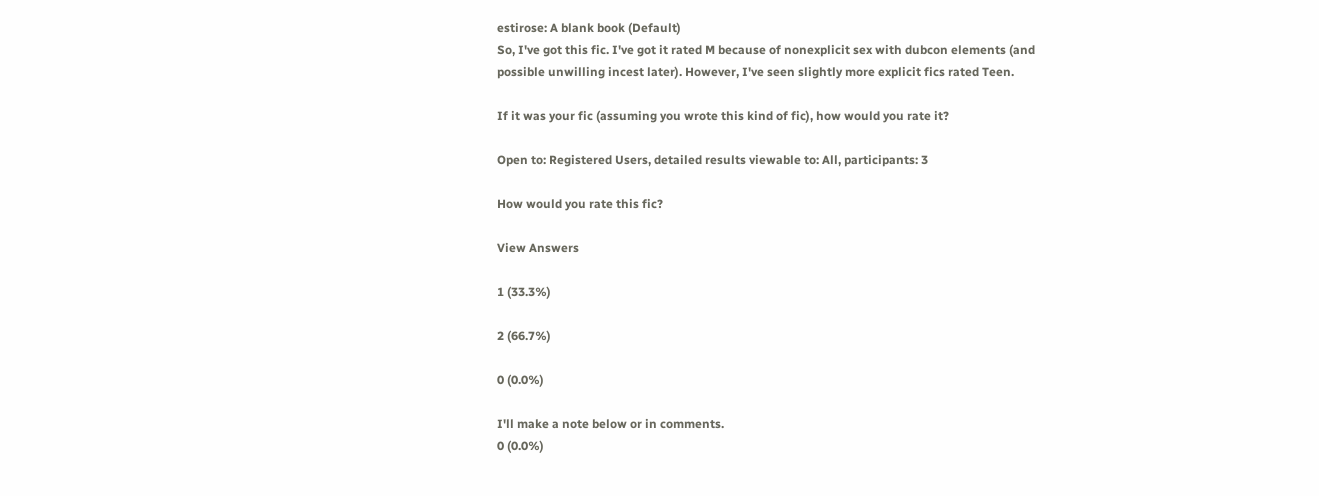estirose: A blank book (Default)
So, I've got this fic. I've got it rated M because of nonexplicit sex with dubcon elements (and possible unwilling incest later). However, I've seen slightly more explicit fics rated Teen.

If it was your fic (assuming you wrote this kind of fic), how would you rate it?

Open to: Registered Users, detailed results viewable to: All, participants: 3

How would you rate this fic?

View Answers

1 (33.3%)

2 (66.7%)

0 (0.0%)

I'll make a note below or in comments.
0 (0.0%)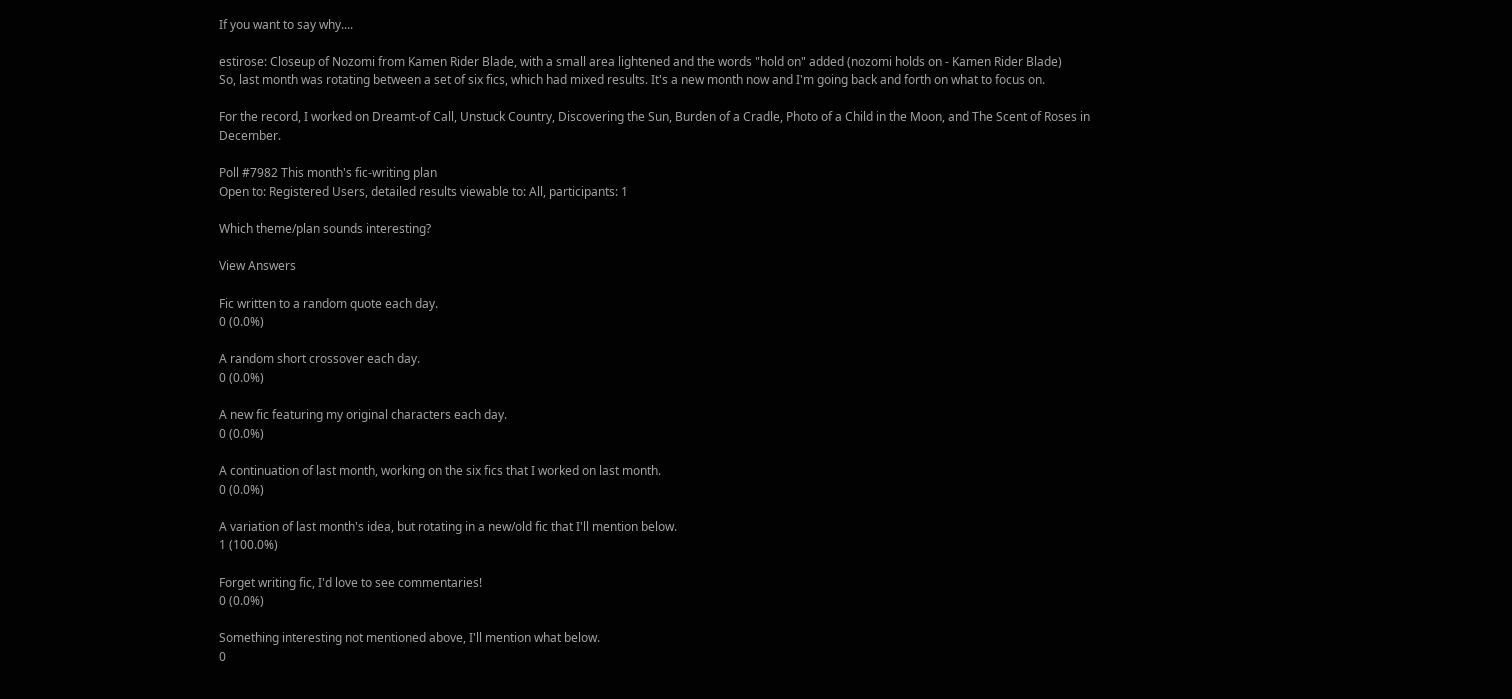If you want to say why....

estirose: Closeup of Nozomi from Kamen Rider Blade, with a small area lightened and the words "hold on" added (nozomi holds on - Kamen Rider Blade)
So, last month was rotating between a set of six fics, which had mixed results. It's a new month now and I'm going back and forth on what to focus on.

For the record, I worked on Dreamt-of Call, Unstuck Country, Discovering the Sun, Burden of a Cradle, Photo of a Child in the Moon, and The Scent of Roses in December.

Poll #7982 This month's fic-writing plan
Open to: Registered Users, detailed results viewable to: All, participants: 1

Which theme/plan sounds interesting?

View Answers

Fic written to a random quote each day.
0 (0.0%)

A random short crossover each day.
0 (0.0%)

A new fic featuring my original characters each day.
0 (0.0%)

A continuation of last month, working on the six fics that I worked on last month.
0 (0.0%)

A variation of last month's idea, but rotating in a new/old fic that I'll mention below.
1 (100.0%)

Forget writing fic, I'd love to see commentaries!
0 (0.0%)

Something interesting not mentioned above, I'll mention what below.
0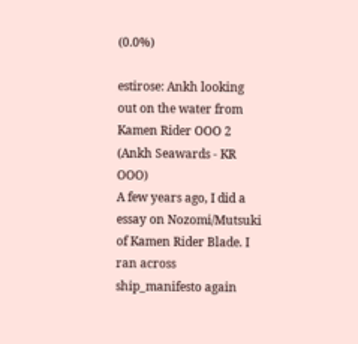(0.0%)

estirose: Ankh looking out on the water from Kamen Rider OOO 2 (Ankh Seawards - KR OOO)
A few years ago, I did a essay on Nozomi/Mutsuki of Kamen Rider Blade. I ran across ship_manifesto again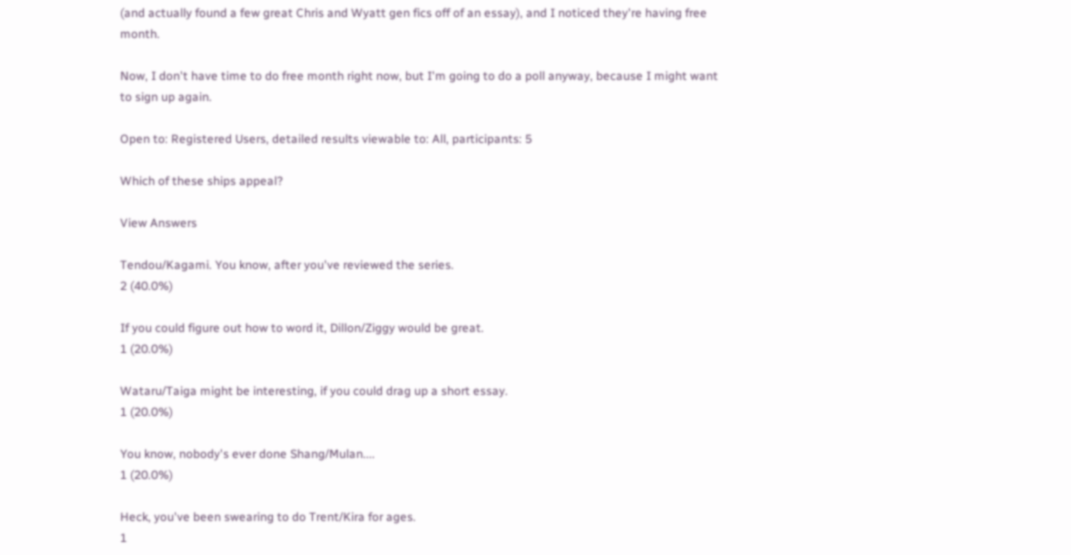(and actually found a few great Chris and Wyatt gen fics off of an essay), and I noticed they're having free month.

Now, I don't have time to do free month right now, but I'm going to do a poll anyway, because I might want to sign up again.

Open to: Registered Users, detailed results viewable to: All, participants: 5

Which of these ships appeal?

View Answers

Tendou/Kagami. You know, after you've reviewed the series.
2 (40.0%)

If you could figure out how to word it, Dillon/Ziggy would be great.
1 (20.0%)

Wataru/Taiga might be interesting, if you could drag up a short essay.
1 (20.0%)

You know, nobody's ever done Shang/Mulan....
1 (20.0%)

Heck, you've been swearing to do Trent/Kira for ages.
1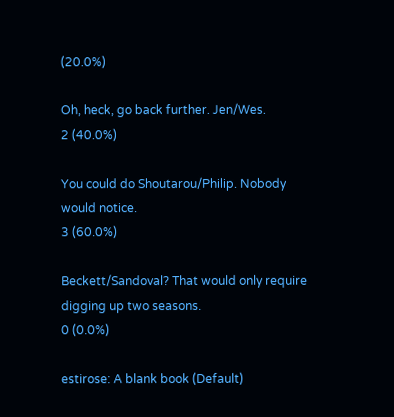(20.0%)

Oh, heck, go back further. Jen/Wes.
2 (40.0%)

You could do Shoutarou/Philip. Nobody would notice.
3 (60.0%)

Beckett/Sandoval? That would only require digging up two seasons.
0 (0.0%)

estirose: A blank book (Default)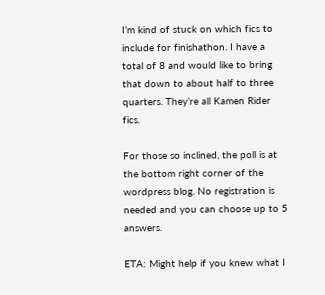I’m kind of stuck on which fics to include for finishathon. I have a total of 8 and would like to bring that down to about half to three quarters. They’re all Kamen Rider fics.

For those so inclined, the poll is at the bottom right corner of the wordpress blog. No registration is needed and you can choose up to 5 answers.

ETA: Might help if you knew what I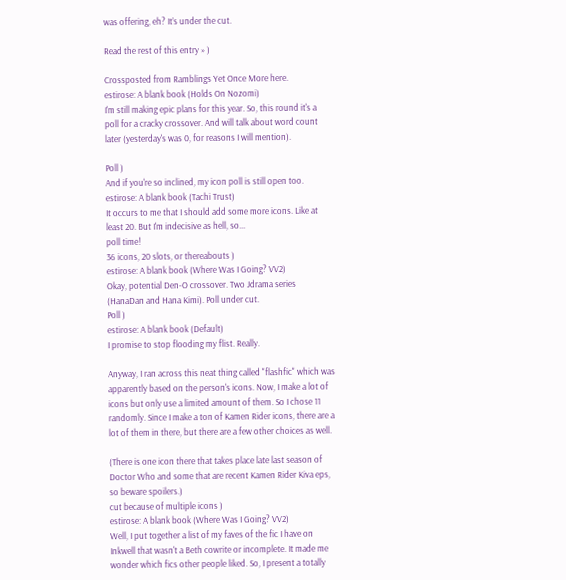was offering, eh? It’s under the cut.

Read the rest of this entry » )

Crossposted from Ramblings Yet Once More here.
estirose: A blank book (Holds On Nozomi)
I'm still making epic plans for this year. So, this round it's a poll for a cracky crossover. And will talk about word count later (yesterday's was 0, for reasons I will mention).

Poll )
And if you're so inclined, my icon poll is still open too.
estirose: A blank book (Tachi Trust)
It occurs to me that I should add some more icons. Like at least 20. But I'm indecisive as hell, so...
poll time!
36 icons, 20 slots, or thereabouts )
estirose: A blank book (Where Was I Going? VV2)
Okay, potential Den-O crossover. Two Jdrama series (HanaDan and Hana Kimi). Poll under cut.
Poll )
estirose: A blank book (Default)
I promise to stop flooding my flist. Really.

Anyway, I ran across this neat thing called "flashfic" which was apparently based on the person's icons. Now, I make a lot of icons but only use a limited amount of them. So I chose 11 randomly. Since I make a ton of Kamen Rider icons, there are a lot of them in there, but there are a few other choices as well.

(There is one icon there that takes place late last season of Doctor Who and some that are recent Kamen Rider Kiva eps, so beware spoilers.)
cut because of multiple icons )
estirose: A blank book (Where Was I Going? VV2)
Well, I put together a list of my faves of the fic I have on Inkwell that wasn't a Beth cowrite or incomplete. It made me wonder which fics other people liked. So, I present a totally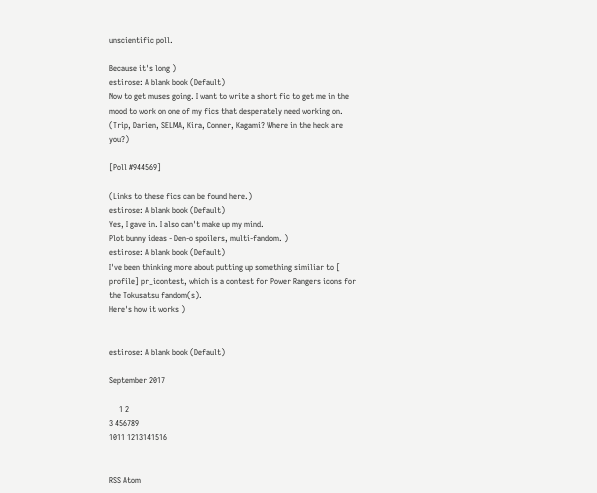unscientific poll.

Because it's long )
estirose: A blank book (Default)
Now to get muses going. I want to write a short fic to get me in the mood to work on one of my fics that desperately need working on. (Trip, Darien, SELMA, Kira, Conner, Kagami? Where in the heck are you?)

[Poll #944569]

(Links to these fics can be found here.)
estirose: A blank book (Default)
Yes, I gave in. I also can't make up my mind.
Plot bunny ideas - Den-o spoilers, multi-fandom. )
estirose: A blank book (Default)
I've been thinking more about putting up something similiar to [ profile] pr_icontest, which is a contest for Power Rangers icons for the Tokusatsu fandom(s).
Here's how it works )


estirose: A blank book (Default)

September 2017

     1 2
3 456789
1011 1213141516


RSS Atom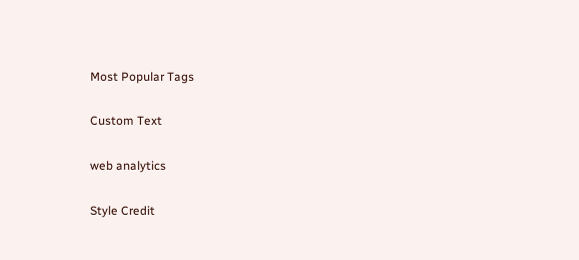Most Popular Tags

Custom Text

web analytics

Style Credit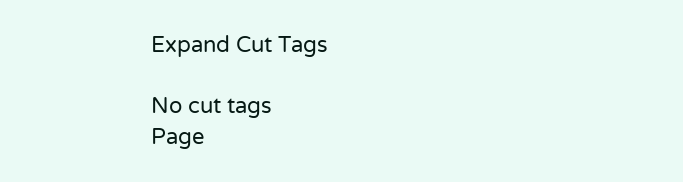Expand Cut Tags

No cut tags
Page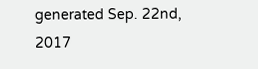generated Sep. 22nd, 2017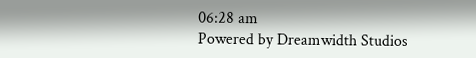06:28 am
Powered by Dreamwidth Studios